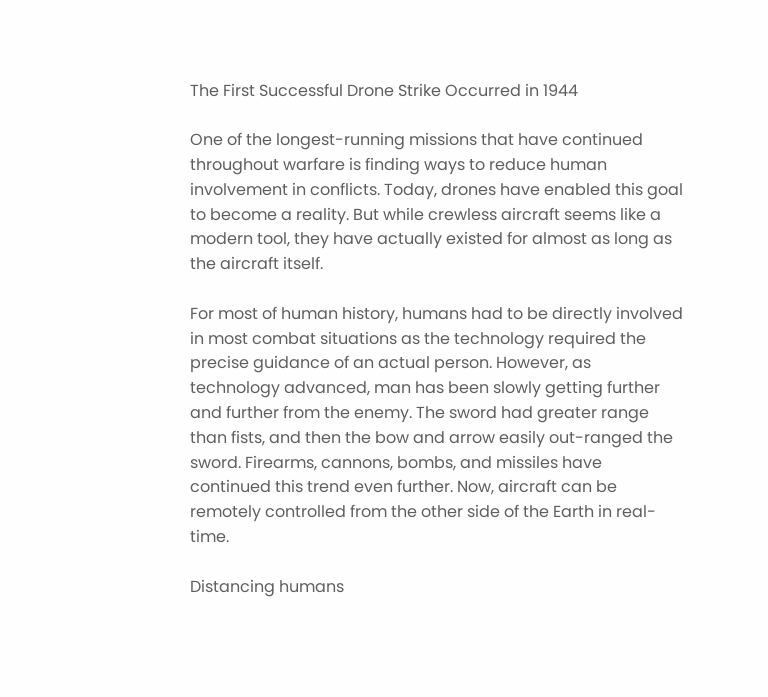The First Successful Drone Strike Occurred in 1944

One of the longest-running missions that have continued throughout warfare is finding ways to reduce human involvement in conflicts. Today, drones have enabled this goal to become a reality. But while crewless aircraft seems like a modern tool, they have actually existed for almost as long as the aircraft itself.

For most of human history, humans had to be directly involved in most combat situations as the technology required the precise guidance of an actual person. However, as technology advanced, man has been slowly getting further and further from the enemy. The sword had greater range than fists, and then the bow and arrow easily out-ranged the sword. Firearms, cannons, bombs, and missiles have continued this trend even further. Now, aircraft can be remotely controlled from the other side of the Earth in real-time.

Distancing humans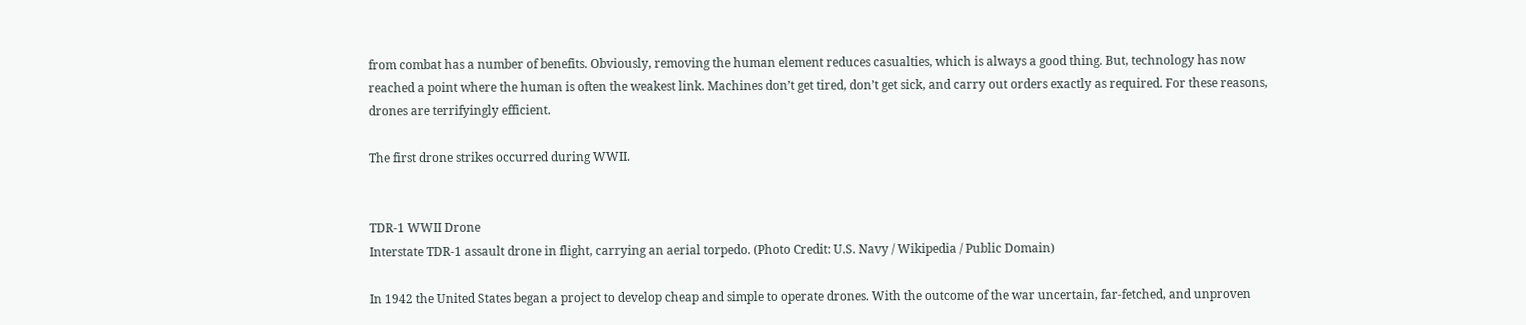from combat has a number of benefits. Obviously, removing the human element reduces casualties, which is always a good thing. But, technology has now reached a point where the human is often the weakest link. Machines don’t get tired, don’t get sick, and carry out orders exactly as required. For these reasons, drones are terrifyingly efficient.

The first drone strikes occurred during WWII.


TDR-1 WWII Drone
Interstate TDR-1 assault drone in flight, carrying an aerial torpedo. (Photo Credit: U.S. Navy / Wikipedia / Public Domain)

In 1942 the United States began a project to develop cheap and simple to operate drones. With the outcome of the war uncertain, far-fetched, and unproven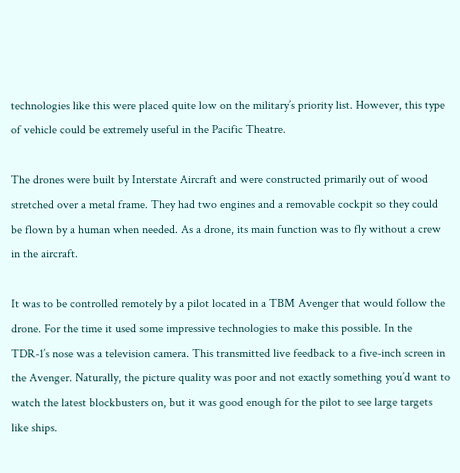technologies like this were placed quite low on the military’s priority list. However, this type of vehicle could be extremely useful in the Pacific Theatre.

The drones were built by Interstate Aircraft and were constructed primarily out of wood stretched over a metal frame. They had two engines and a removable cockpit so they could be flown by a human when needed. As a drone, its main function was to fly without a crew in the aircraft.

It was to be controlled remotely by a pilot located in a TBM Avenger that would follow the drone. For the time it used some impressive technologies to make this possible. In the TDR-1’s nose was a television camera. This transmitted live feedback to a five-inch screen in the Avenger. Naturally, the picture quality was poor and not exactly something you’d want to watch the latest blockbusters on, but it was good enough for the pilot to see large targets like ships.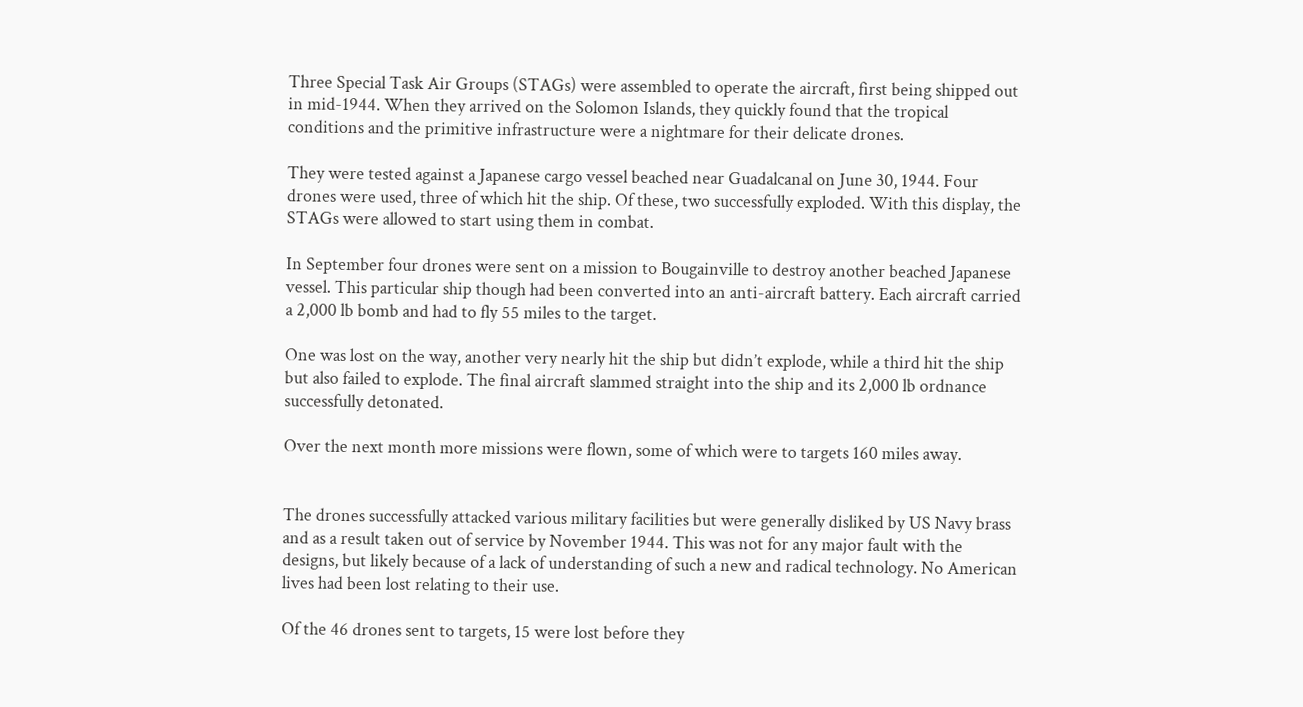Three Special Task Air Groups (STAGs) were assembled to operate the aircraft, first being shipped out in mid-1944. When they arrived on the Solomon Islands, they quickly found that the tropical conditions and the primitive infrastructure were a nightmare for their delicate drones.

They were tested against a Japanese cargo vessel beached near Guadalcanal on June 30, 1944. Four drones were used, three of which hit the ship. Of these, two successfully exploded. With this display, the STAGs were allowed to start using them in combat.

In September four drones were sent on a mission to Bougainville to destroy another beached Japanese vessel. This particular ship though had been converted into an anti-aircraft battery. Each aircraft carried a 2,000 lb bomb and had to fly 55 miles to the target.

One was lost on the way, another very nearly hit the ship but didn’t explode, while a third hit the ship but also failed to explode. The final aircraft slammed straight into the ship and its 2,000 lb ordnance successfully detonated.

Over the next month more missions were flown, some of which were to targets 160 miles away.


The drones successfully attacked various military facilities but were generally disliked by US Navy brass and as a result taken out of service by November 1944. This was not for any major fault with the designs, but likely because of a lack of understanding of such a new and radical technology. No American lives had been lost relating to their use.

Of the 46 drones sent to targets, 15 were lost before they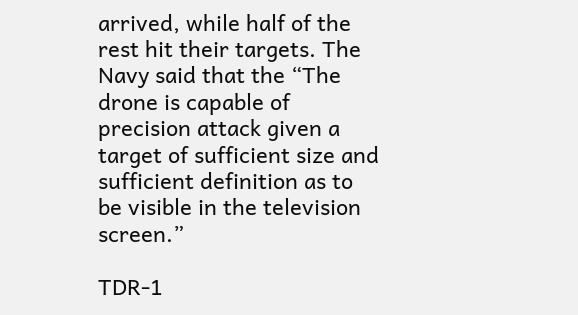arrived, while half of the rest hit their targets. The Navy said that the “The drone is capable of precision attack given a target of sufficient size and sufficient definition as to be visible in the television screen.”

TDR-1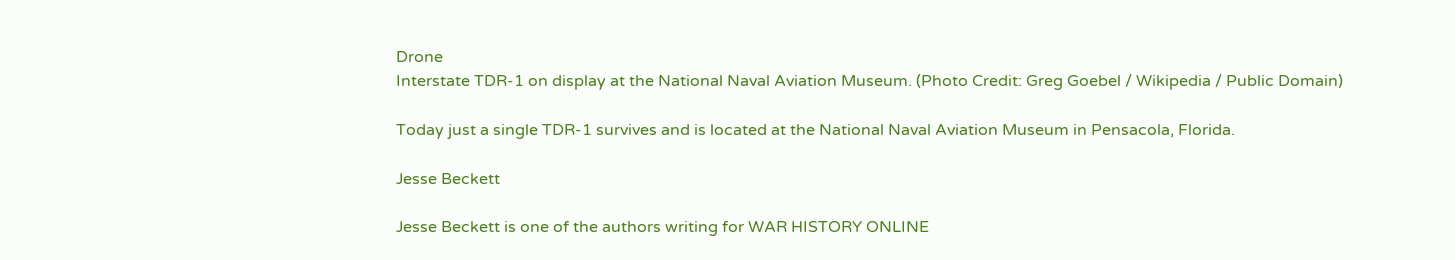Drone
Interstate TDR-1 on display at the National Naval Aviation Museum. (Photo Credit: Greg Goebel / Wikipedia / Public Domain)

Today just a single TDR-1 survives and is located at the National Naval Aviation Museum in Pensacola, Florida.

Jesse Beckett

Jesse Beckett is one of the authors writing for WAR HISTORY ONLINE